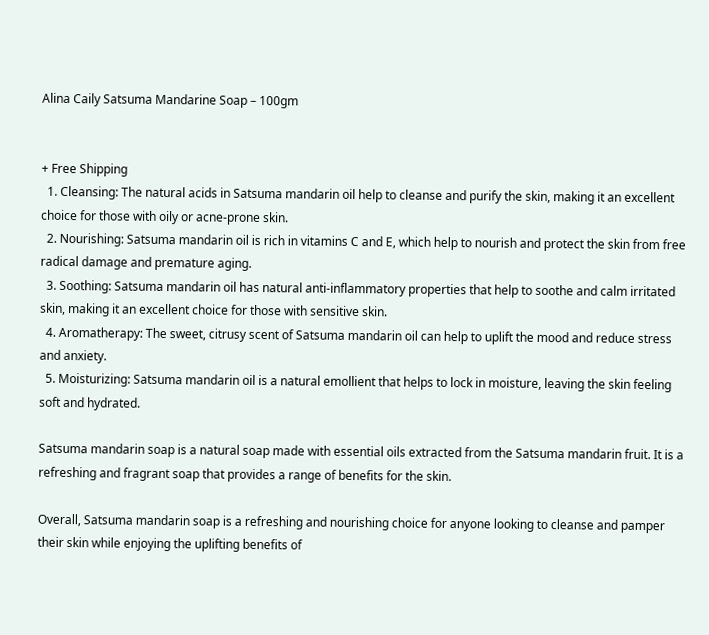Alina Caily Satsuma Mandarine Soap – 100gm


+ Free Shipping
  1. Cleansing: The natural acids in Satsuma mandarin oil help to cleanse and purify the skin, making it an excellent choice for those with oily or acne-prone skin.
  2. Nourishing: Satsuma mandarin oil is rich in vitamins C and E, which help to nourish and protect the skin from free radical damage and premature aging.
  3. Soothing: Satsuma mandarin oil has natural anti-inflammatory properties that help to soothe and calm irritated skin, making it an excellent choice for those with sensitive skin.
  4. Aromatherapy: The sweet, citrusy scent of Satsuma mandarin oil can help to uplift the mood and reduce stress and anxiety.
  5. Moisturizing: Satsuma mandarin oil is a natural emollient that helps to lock in moisture, leaving the skin feeling soft and hydrated.

Satsuma mandarin soap is a natural soap made with essential oils extracted from the Satsuma mandarin fruit. It is a refreshing and fragrant soap that provides a range of benefits for the skin.

Overall, Satsuma mandarin soap is a refreshing and nourishing choice for anyone looking to cleanse and pamper their skin while enjoying the uplifting benefits of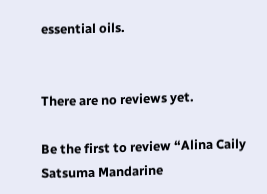essential oils.


There are no reviews yet.

Be the first to review “Alina Caily Satsuma Mandarine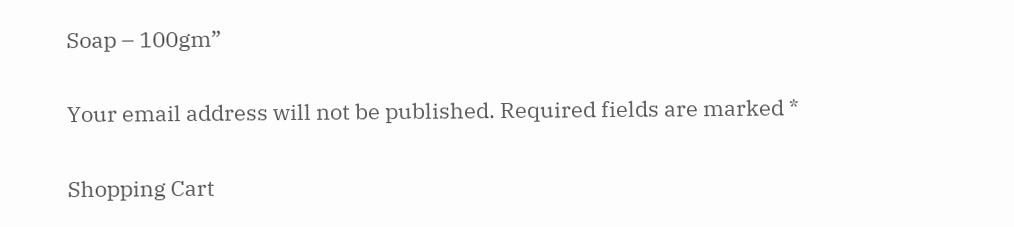Soap – 100gm”

Your email address will not be published. Required fields are marked *

Shopping Cart